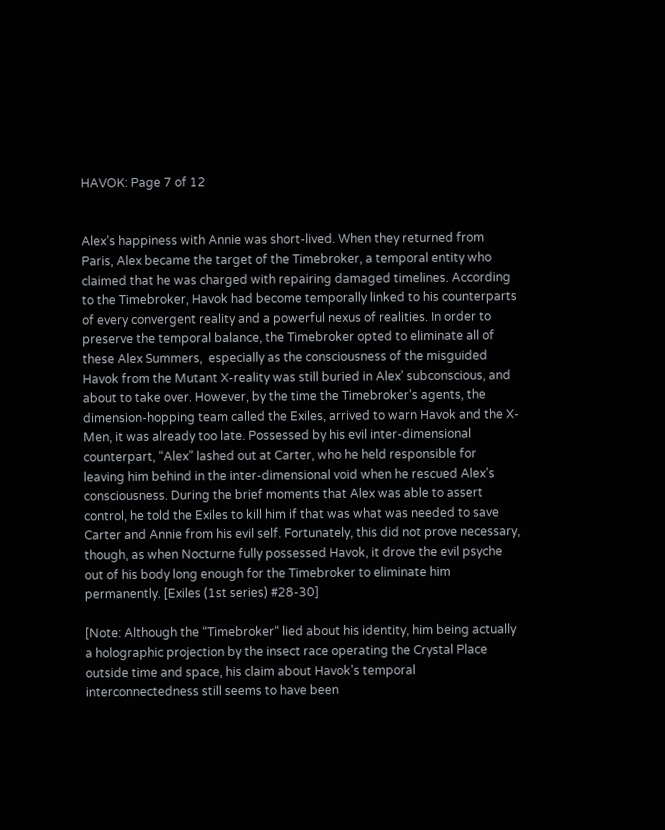HAVOK: Page 7 of 12


Alex’s happiness with Annie was short-lived. When they returned from Paris, Alex became the target of the Timebroker, a temporal entity who claimed that he was charged with repairing damaged timelines. According to the Timebroker, Havok had become temporally linked to his counterparts of every convergent reality and a powerful nexus of realities. In order to preserve the temporal balance, the Timebroker opted to eliminate all of these Alex Summers,  especially as the consciousness of the misguided Havok from the Mutant X-reality was still buried in Alex’ subconscious, and about to take over. However, by the time the Timebroker’s agents, the dimension-hopping team called the Exiles, arrived to warn Havok and the X-Men, it was already too late. Possessed by his evil inter-dimensional counterpart, “Alex” lashed out at Carter, who he held responsible for leaving him behind in the inter-dimensional void when he rescued Alex’s consciousness. During the brief moments that Alex was able to assert control, he told the Exiles to kill him if that was what was needed to save Carter and Annie from his evil self. Fortunately, this did not prove necessary, though, as when Nocturne fully possessed Havok, it drove the evil psyche out of his body long enough for the Timebroker to eliminate him permanently. [Exiles (1st series) #28-30]

[Note: Although the “Timebroker“ lied about his identity, him being actually a holographic projection by the insect race operating the Crystal Place outside time and space, his claim about Havok’s temporal interconnectedness still seems to have been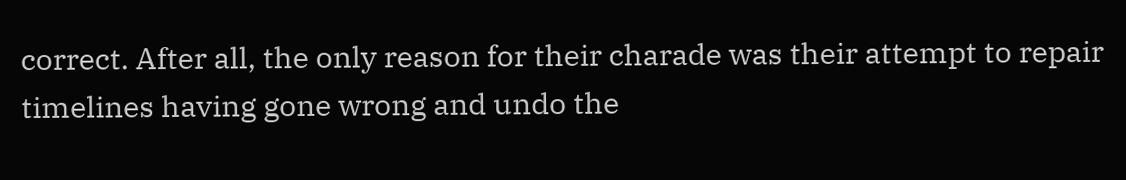correct. After all, the only reason for their charade was their attempt to repair timelines having gone wrong and undo the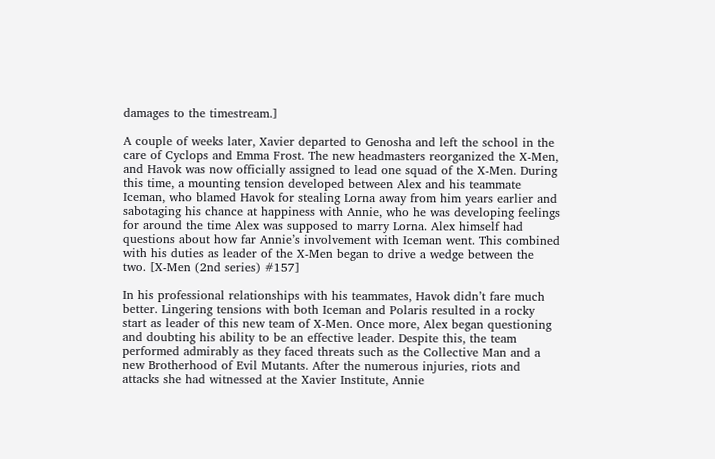damages to the timestream.]

A couple of weeks later, Xavier departed to Genosha and left the school in the care of Cyclops and Emma Frost. The new headmasters reorganized the X-Men, and Havok was now officially assigned to lead one squad of the X-Men. During this time, a mounting tension developed between Alex and his teammate Iceman, who blamed Havok for stealing Lorna away from him years earlier and sabotaging his chance at happiness with Annie, who he was developing feelings for around the time Alex was supposed to marry Lorna. Alex himself had questions about how far Annie’s involvement with Iceman went. This combined with his duties as leader of the X-Men began to drive a wedge between the two. [X-Men (2nd series) #157]

In his professional relationships with his teammates, Havok didn’t fare much better. Lingering tensions with both Iceman and Polaris resulted in a rocky start as leader of this new team of X-Men. Once more, Alex began questioning and doubting his ability to be an effective leader. Despite this, the team performed admirably as they faced threats such as the Collective Man and a new Brotherhood of Evil Mutants. After the numerous injuries, riots and attacks she had witnessed at the Xavier Institute, Annie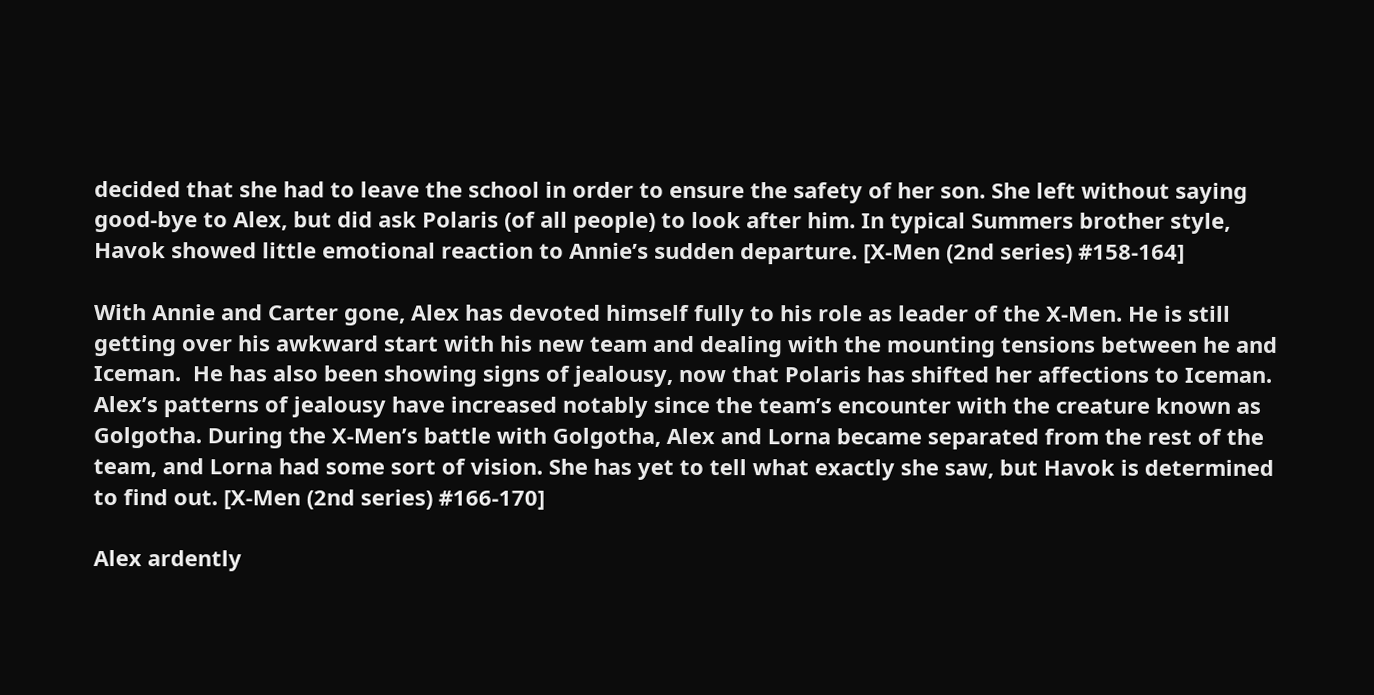decided that she had to leave the school in order to ensure the safety of her son. She left without saying good-bye to Alex, but did ask Polaris (of all people) to look after him. In typical Summers brother style, Havok showed little emotional reaction to Annie’s sudden departure. [X-Men (2nd series) #158-164]

With Annie and Carter gone, Alex has devoted himself fully to his role as leader of the X-Men. He is still getting over his awkward start with his new team and dealing with the mounting tensions between he and Iceman.  He has also been showing signs of jealousy, now that Polaris has shifted her affections to Iceman. Alex’s patterns of jealousy have increased notably since the team’s encounter with the creature known as Golgotha. During the X-Men’s battle with Golgotha, Alex and Lorna became separated from the rest of the team, and Lorna had some sort of vision. She has yet to tell what exactly she saw, but Havok is determined to find out. [X-Men (2nd series) #166-170]

Alex ardently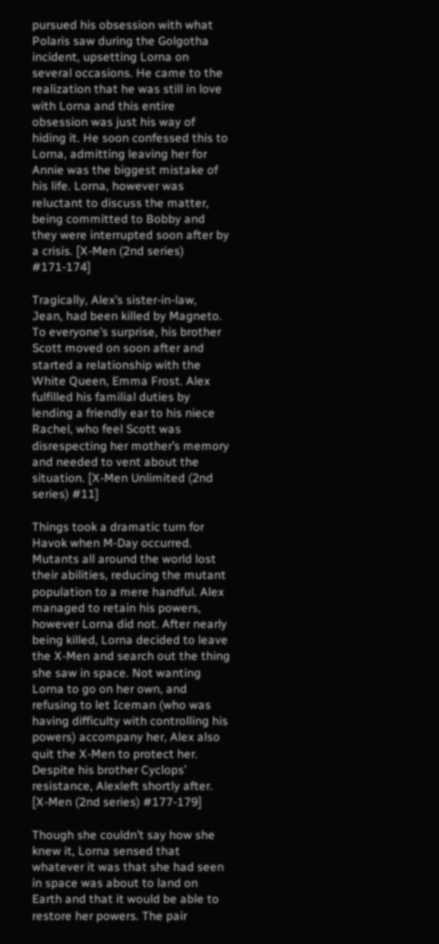pursued his obsession with what Polaris saw during the Golgotha incident, upsetting Lorna on several occasions. He came to the realization that he was still in love with Lorna and this entire obsession was just his way of hiding it. He soon confessed this to Lorna, admitting leaving her for Annie was the biggest mistake of his life. Lorna, however was reluctant to discuss the matter, being committed to Bobby and they were interrupted soon after by a crisis. [X-Men (2nd series) #171-174]

Tragically, Alex’s sister-in-law, Jean, had been killed by Magneto. To everyone’s surprise, his brother Scott moved on soon after and started a relationship with the White Queen, Emma Frost. Alex fulfilled his familial duties by lending a friendly ear to his niece Rachel, who feel Scott was disrespecting her mother’s memory and needed to vent about the situation. [X-Men Unlimited (2nd series) #11]

Things took a dramatic turn for Havok when M-Day occurred. Mutants all around the world lost their abilities, reducing the mutant population to a mere handful. Alex managed to retain his powers, however Lorna did not. After nearly being killed, Lorna decided to leave the X-Men and search out the thing she saw in space. Not wanting Lorna to go on her own, and refusing to let Iceman (who was having difficulty with controlling his powers) accompany her, Alex also quit the X-Men to protect her. Despite his brother Cyclops’ resistance, Alexleft shortly after. [X-Men (2nd series) #177-179]

Though she couldn’t say how she knew it, Lorna sensed that whatever it was that she had seen in space was about to land on Earth and that it would be able to restore her powers. The pair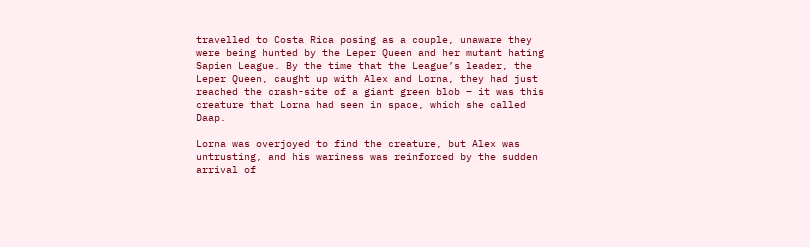travelled to Costa Rica posing as a couple, unaware they were being hunted by the Leper Queen and her mutant hating Sapien League. By the time that the League’s leader, the Leper Queen, caught up with Alex and Lorna, they had just reached the crash-site of a giant green blob – it was this creature that Lorna had seen in space, which she called Daap.

Lorna was overjoyed to find the creature, but Alex was untrusting, and his wariness was reinforced by the sudden arrival of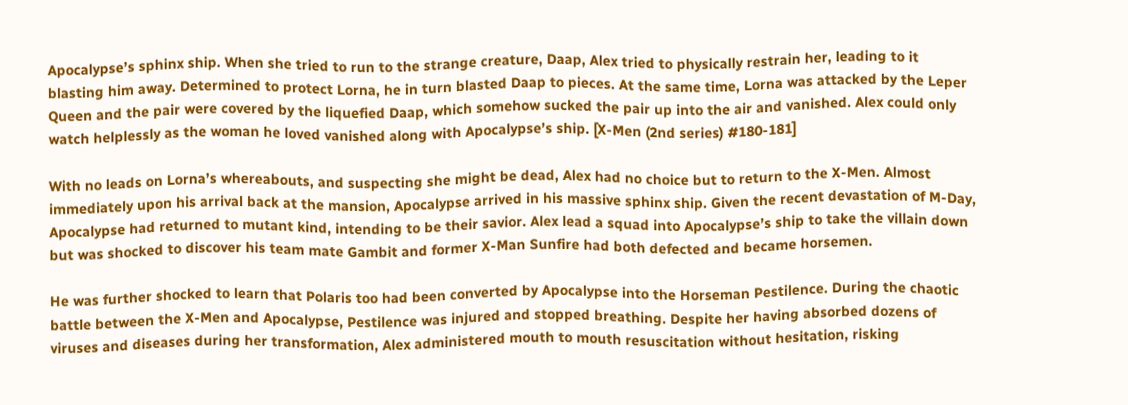Apocalypse’s sphinx ship. When she tried to run to the strange creature, Daap, Alex tried to physically restrain her, leading to it blasting him away. Determined to protect Lorna, he in turn blasted Daap to pieces. At the same time, Lorna was attacked by the Leper Queen and the pair were covered by the liquefied Daap, which somehow sucked the pair up into the air and vanished. Alex could only watch helplessly as the woman he loved vanished along with Apocalypse’s ship. [X-Men (2nd series) #180-181]

With no leads on Lorna’s whereabouts, and suspecting she might be dead, Alex had no choice but to return to the X-Men. Almost immediately upon his arrival back at the mansion, Apocalypse arrived in his massive sphinx ship. Given the recent devastation of M-Day, Apocalypse had returned to mutant kind, intending to be their savior. Alex lead a squad into Apocalypse’s ship to take the villain down but was shocked to discover his team mate Gambit and former X-Man Sunfire had both defected and became horsemen.

He was further shocked to learn that Polaris too had been converted by Apocalypse into the Horseman Pestilence. During the chaotic battle between the X-Men and Apocalypse, Pestilence was injured and stopped breathing. Despite her having absorbed dozens of viruses and diseases during her transformation, Alex administered mouth to mouth resuscitation without hesitation, risking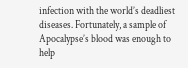infection with the world’s deadliest diseases. Fortunately, a sample of Apocalypse’s blood was enough to help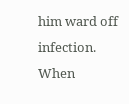him ward off infection. When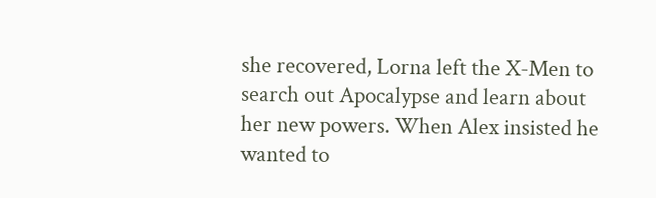she recovered, Lorna left the X-Men to search out Apocalypse and learn about her new powers. When Alex insisted he wanted to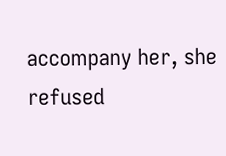accompany her, she refused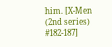him. [X-Men (2nd series) #182-187]